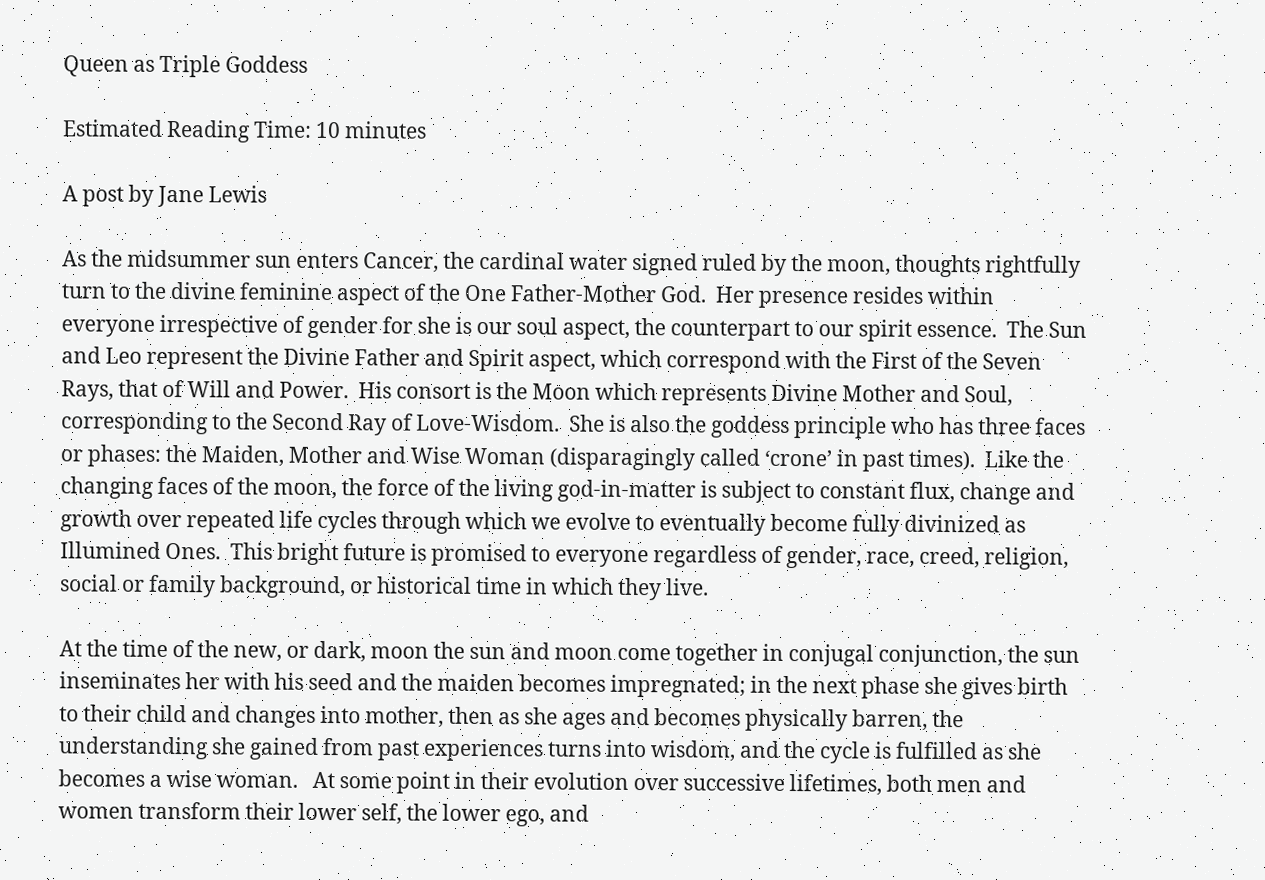Queen as Triple Goddess

Estimated Reading Time: 10 minutes

A post by Jane Lewis

As the midsummer sun enters Cancer, the cardinal water signed ruled by the moon, thoughts rightfully turn to the divine feminine aspect of the One Father-Mother God.  Her presence resides within everyone irrespective of gender for she is our soul aspect, the counterpart to our spirit essence.  The Sun and Leo represent the Divine Father and Spirit aspect, which correspond with the First of the Seven Rays, that of Will and Power.  His consort is the Moon which represents Divine Mother and Soul, corresponding to the Second Ray of Love-Wisdom.  She is also the goddess principle who has three faces or phases: the Maiden, Mother and Wise Woman (disparagingly called ‘crone’ in past times).  Like the changing faces of the moon, the force of the living god-in-matter is subject to constant flux, change and growth over repeated life cycles through which we evolve to eventually become fully divinized as Illumined Ones.  This bright future is promised to everyone regardless of gender, race, creed, religion, social or family background, or historical time in which they live.

At the time of the new, or dark, moon the sun and moon come together in conjugal conjunction, the sun inseminates her with his seed and the maiden becomes impregnated; in the next phase she gives birth to their child and changes into mother, then as she ages and becomes physically barren, the understanding she gained from past experiences turns into wisdom, and the cycle is fulfilled as she becomes a wise woman.   At some point in their evolution over successive lifetimes, both men and women transform their lower self, the lower ego, and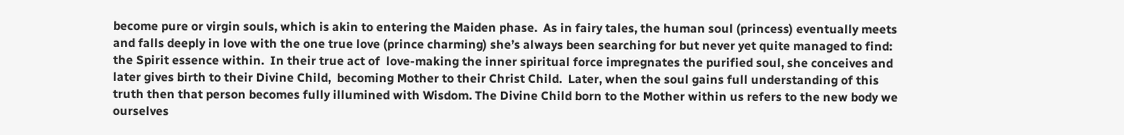become pure or virgin souls, which is akin to entering the Maiden phase.  As in fairy tales, the human soul (princess) eventually meets and falls deeply in love with the one true love (prince charming) she’s always been searching for but never yet quite managed to find: the Spirit essence within.  In their true act of  love-making the inner spiritual force impregnates the purified soul, she conceives and later gives birth to their Divine Child,  becoming Mother to their Christ Child.  Later, when the soul gains full understanding of this truth then that person becomes fully illumined with Wisdom. The Divine Child born to the Mother within us refers to the new body we ourselves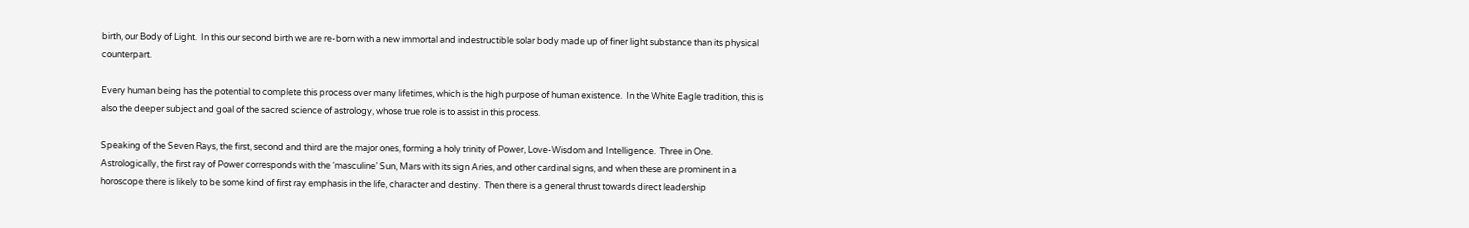birth, our Body of Light.  In this our second birth we are re-born with a new immortal and indestructible solar body made up of finer light substance than its physical counterpart.

Every human being has the potential to complete this process over many lifetimes, which is the high purpose of human existence.  In the White Eagle tradition, this is also the deeper subject and goal of the sacred science of astrology, whose true role is to assist in this process.

Speaking of the Seven Rays, the first, second and third are the major ones, forming a holy trinity of Power, Love-Wisdom and Intelligence.  Three in One.  Astrologically, the first ray of Power corresponds with the ‘masculine’ Sun, Mars with its sign Aries, and other cardinal signs, and when these are prominent in a horoscope there is likely to be some kind of first ray emphasis in the life, character and destiny.  Then there is a general thrust towards direct leadership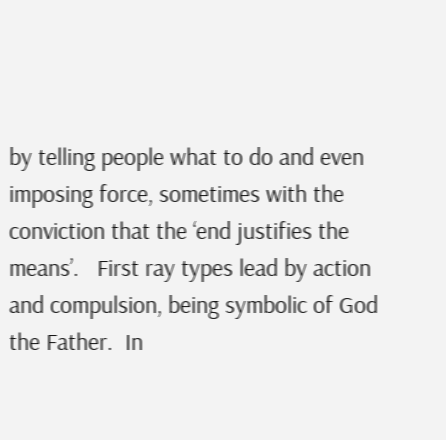by telling people what to do and even imposing force, sometimes with the conviction that the ‘end justifies the means’.   First ray types lead by action and compulsion, being symbolic of God the Father.  In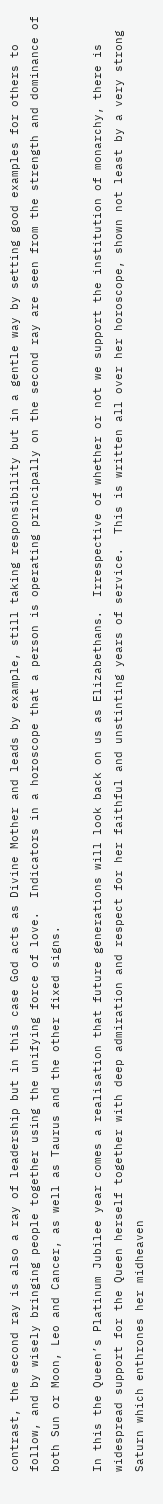contrast, the second ray is also a ray of leadership but in this case God acts as Divine Mother and leads by example, still taking responsibility but in a gentle way by setting good examples for others to follow, and by wisely bringing people together using the unifying force of love.  Indicators in a horoscope that a person is operating principally on the second ray are seen from the strength and dominance of both Sun or Moon, Leo and Cancer, as well as Taurus and the other fixed signs.

In this the Queen’s Platinum Jubilee year comes a realisation that future generations will look back on us as Elizabethans.  Irrespective of whether or not we support the institution of monarchy, there is widespread support for the Queen herself together with deep admiration and respect for her faithful and unstinting years of service.  This is written all over her horoscope, shown not least by a very strong Saturn which enthrones her midheaven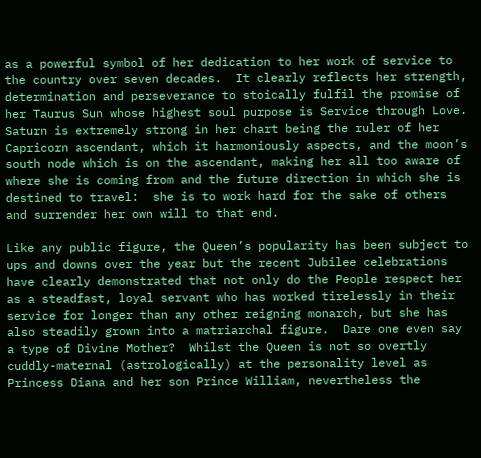as a powerful symbol of her dedication to her work of service to the country over seven decades.  It clearly reflects her strength, determination and perseverance to stoically fulfil the promise of her Taurus Sun whose highest soul purpose is Service through Love.   Saturn is extremely strong in her chart being the ruler of her Capricorn ascendant, which it harmoniously aspects, and the moon’s south node which is on the ascendant, making her all too aware of where she is coming from and the future direction in which she is destined to travel:  she is to work hard for the sake of others and surrender her own will to that end.

Like any public figure, the Queen’s popularity has been subject to ups and downs over the year but the recent Jubilee celebrations have clearly demonstrated that not only do the People respect her as a steadfast, loyal servant who has worked tirelessly in their service for longer than any other reigning monarch, but she has also steadily grown into a matriarchal figure.  Dare one even say a type of Divine Mother?  Whilst the Queen is not so overtly cuddly-maternal (astrologically) at the personality level as Princess Diana and her son Prince William, nevertheless the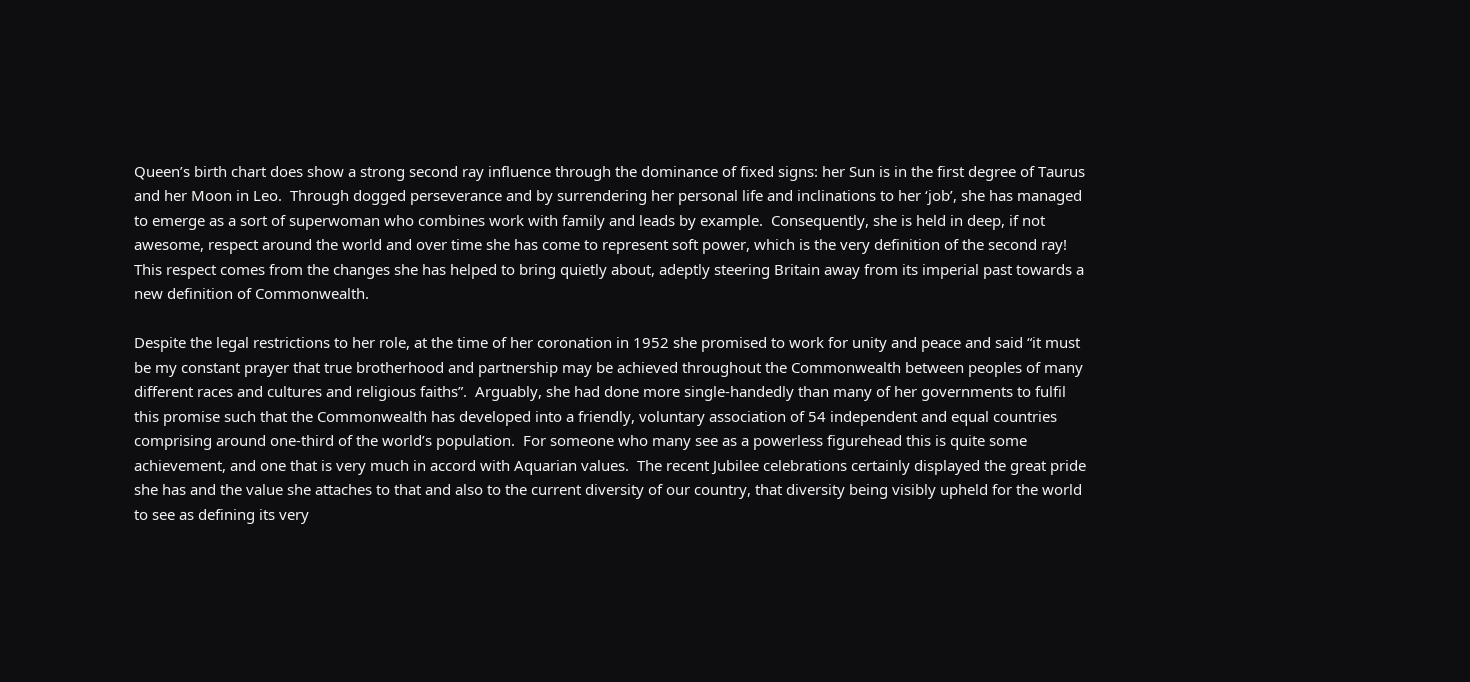Queen’s birth chart does show a strong second ray influence through the dominance of fixed signs: her Sun is in the first degree of Taurus and her Moon in Leo.  Through dogged perseverance and by surrendering her personal life and inclinations to her ‘job’, she has managed to emerge as a sort of superwoman who combines work with family and leads by example.  Consequently, she is held in deep, if not awesome, respect around the world and over time she has come to represent soft power, which is the very definition of the second ray!  This respect comes from the changes she has helped to bring quietly about, adeptly steering Britain away from its imperial past towards a new definition of Commonwealth.

Despite the legal restrictions to her role, at the time of her coronation in 1952 she promised to work for unity and peace and said “it must be my constant prayer that true brotherhood and partnership may be achieved throughout the Commonwealth between peoples of many different races and cultures and religious faiths”.  Arguably, she had done more single-handedly than many of her governments to fulfil this promise such that the Commonwealth has developed into a friendly, voluntary association of 54 independent and equal countries comprising around one-third of the world’s population.  For someone who many see as a powerless figurehead this is quite some achievement, and one that is very much in accord with Aquarian values.  The recent Jubilee celebrations certainly displayed the great pride she has and the value she attaches to that and also to the current diversity of our country, that diversity being visibly upheld for the world to see as defining its very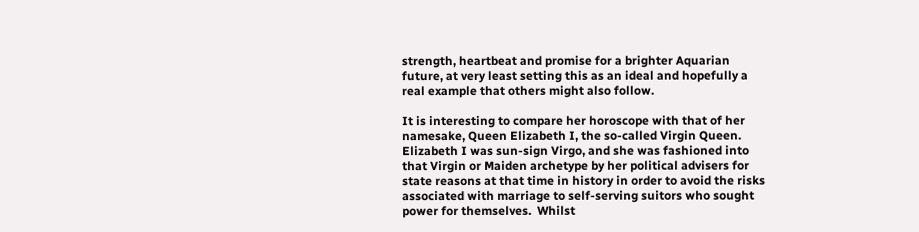strength, heartbeat and promise for a brighter Aquarian future, at very least setting this as an ideal and hopefully a real example that others might also follow.

It is interesting to compare her horoscope with that of her namesake, Queen Elizabeth I, the so-called Virgin Queen.  Elizabeth I was sun-sign Virgo, and she was fashioned into that Virgin or Maiden archetype by her political advisers for state reasons at that time in history in order to avoid the risks associated with marriage to self-serving suitors who sought power for themselves.  Whilst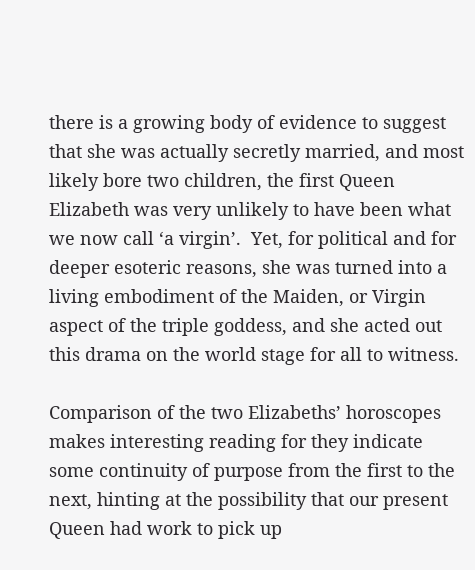there is a growing body of evidence to suggest that she was actually secretly married, and most likely bore two children, the first Queen Elizabeth was very unlikely to have been what we now call ‘a virgin’.  Yet, for political and for deeper esoteric reasons, she was turned into a living embodiment of the Maiden, or Virgin aspect of the triple goddess, and she acted out this drama on the world stage for all to witness.

Comparison of the two Elizabeths’ horoscopes makes interesting reading for they indicate some continuity of purpose from the first to the next, hinting at the possibility that our present Queen had work to pick up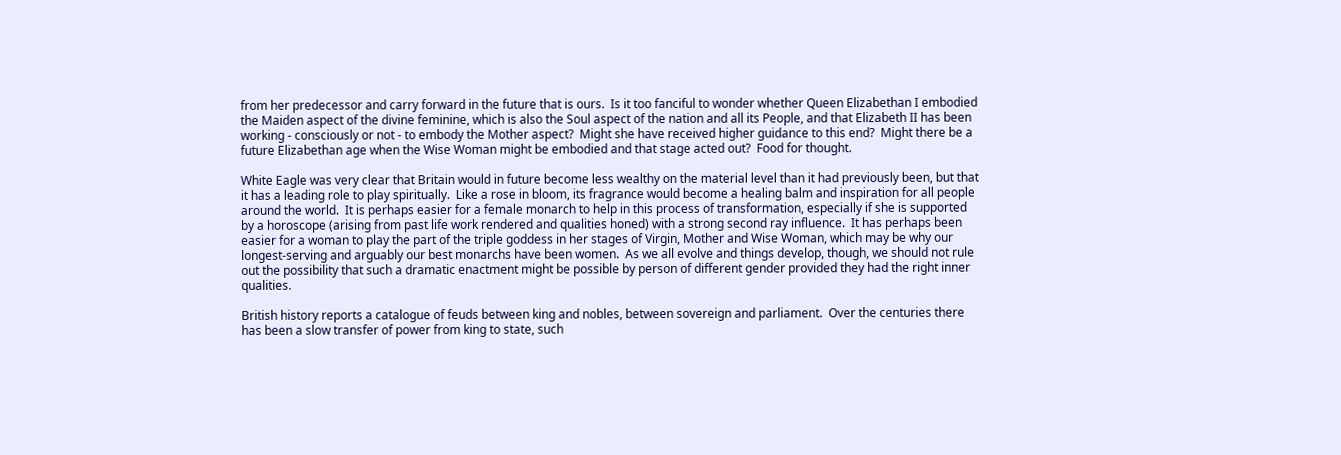from her predecessor and carry forward in the future that is ours.  Is it too fanciful to wonder whether Queen Elizabethan I embodied the Maiden aspect of the divine feminine, which is also the Soul aspect of the nation and all its People, and that Elizabeth II has been working - consciously or not - to embody the Mother aspect?  Might she have received higher guidance to this end?  Might there be a future Elizabethan age when the Wise Woman might be embodied and that stage acted out?  Food for thought.

White Eagle was very clear that Britain would in future become less wealthy on the material level than it had previously been, but that it has a leading role to play spiritually.  Like a rose in bloom, its fragrance would become a healing balm and inspiration for all people around the world.  It is perhaps easier for a female monarch to help in this process of transformation, especially if she is supported by a horoscope (arising from past life work rendered and qualities honed) with a strong second ray influence.  It has perhaps been easier for a woman to play the part of the triple goddess in her stages of Virgin, Mother and Wise Woman, which may be why our longest-serving and arguably our best monarchs have been women.  As we all evolve and things develop, though, we should not rule out the possibility that such a dramatic enactment might be possible by person of different gender provided they had the right inner qualities.

British history reports a catalogue of feuds between king and nobles, between sovereign and parliament.  Over the centuries there has been a slow transfer of power from king to state, such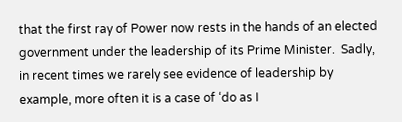that the first ray of Power now rests in the hands of an elected government under the leadership of its Prime Minister.  Sadly, in recent times we rarely see evidence of leadership by example, more often it is a case of ‘do as I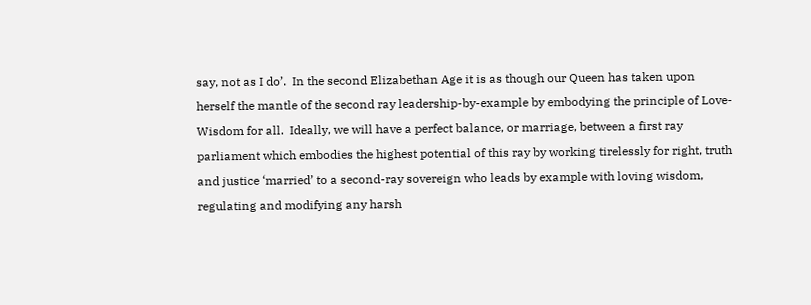say, not as I do’.  In the second Elizabethan Age it is as though our Queen has taken upon herself the mantle of the second ray leadership-by-example by embodying the principle of Love-Wisdom for all.  Ideally, we will have a perfect balance, or marriage, between a first ray parliament which embodies the highest potential of this ray by working tirelessly for right, truth and justice ‘married’ to a second-ray sovereign who leads by example with loving wisdom, regulating and modifying any harsh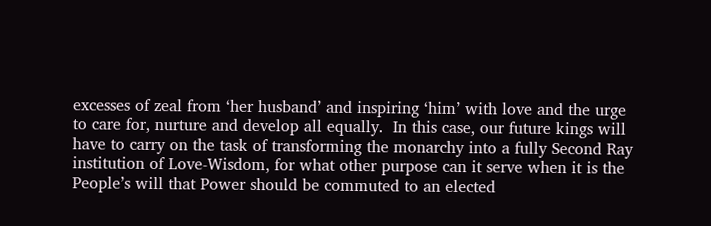excesses of zeal from ‘her husband’ and inspiring ‘him’ with love and the urge to care for, nurture and develop all equally.  In this case, our future kings will have to carry on the task of transforming the monarchy into a fully Second Ray institution of Love-Wisdom, for what other purpose can it serve when it is the People’s will that Power should be commuted to an elected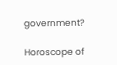government?

Horoscope of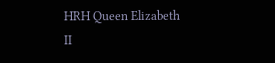HRH Queen Elizabeth II